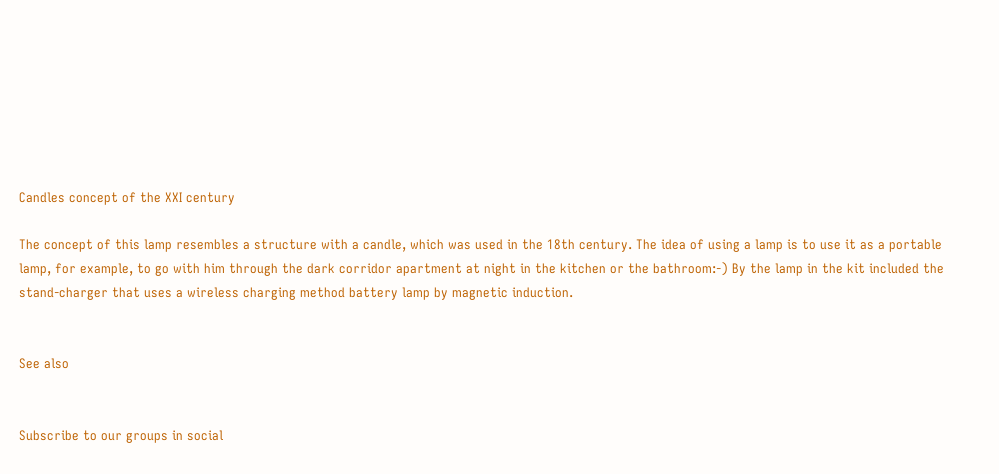Candles concept of the XXI century

The concept of this lamp resembles a structure with a candle, which was used in the 18th century. The idea of using a lamp is to use it as a portable lamp, for example, to go with him through the dark corridor apartment at night in the kitchen or the bathroom:-) By the lamp in the kit included the stand-charger that uses a wireless charging method battery lamp by magnetic induction.


See also


Subscribe to our groups in social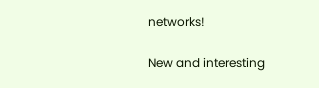networks!

New and interesting